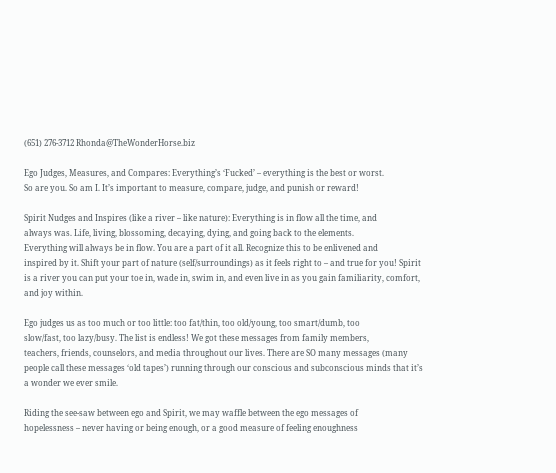(651) 276-3712 Rhonda@TheWonderHorse.biz

Ego Judges, Measures, and Compares: Everything’s ‘Fucked’ – everything is the best or worst.
So are you. So am I. It’s important to measure, compare, judge, and punish or reward!

Spirit Nudges and Inspires (like a river – like nature): Everything is in flow all the time, and
always was. Life, living, blossoming, decaying, dying, and going back to the elements.
Everything will always be in flow. You are a part of it all. Recognize this to be enlivened and
inspired by it. Shift your part of nature (self/surroundings) as it feels right to – and true for you! Spirit is a river you can put your toe in, wade in, swim in, and even live in as you gain familiarity, comfort, and joy within.

Ego judges us as too much or too little: too fat/thin, too old/young, too smart/dumb, too
slow/fast, too lazy/busy. The list is endless! We got these messages from family members,
teachers, friends, counselors, and media throughout our lives. There are SO many messages (many people call these messages ‘old tapes’) running through our conscious and subconscious minds that it’s a wonder we ever smile.

Riding the see-saw between ego and Spirit, we may waffle between the ego messages of
hopelessness – never having or being enough, or a good measure of feeling enoughness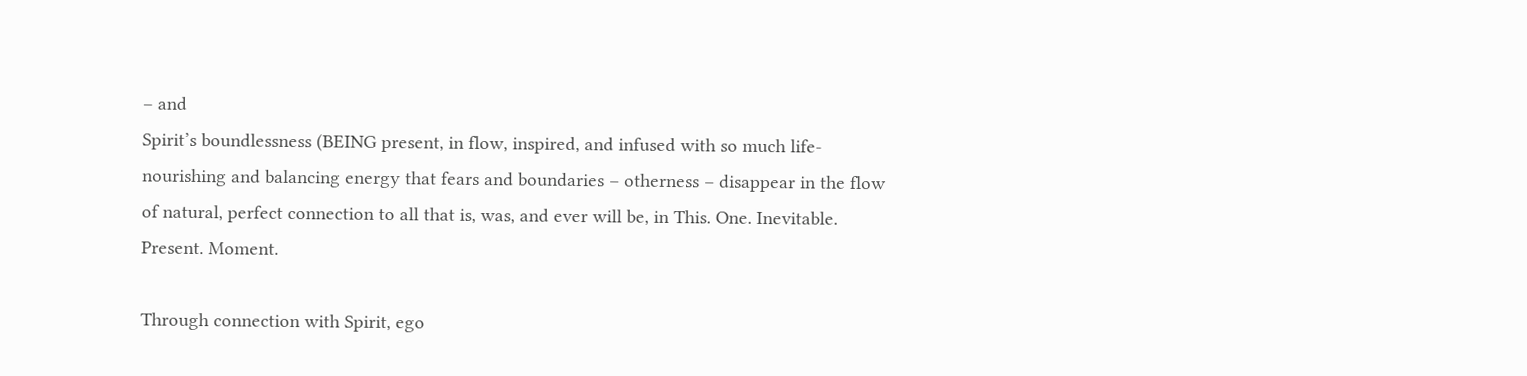– and
Spirit’s boundlessness (BEING present, in flow, inspired, and infused with so much life-
nourishing and balancing energy that fears and boundaries – otherness – disappear in the flow
of natural, perfect connection to all that is, was, and ever will be, in This. One. Inevitable.
Present. Moment.

Through connection with Spirit, ego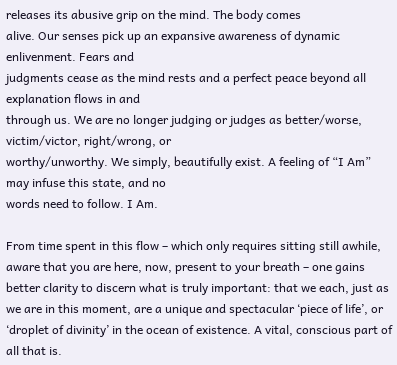releases its abusive grip on the mind. The body comes
alive. Our senses pick up an expansive awareness of dynamic enlivenment. Fears and
judgments cease as the mind rests and a perfect peace beyond all explanation flows in and
through us. We are no longer judging or judges as better/worse, victim/victor, right/wrong, or
worthy/unworthy. We simply, beautifully exist. A feeling of “I Am” may infuse this state, and no
words need to follow. I Am.

From time spent in this flow – which only requires sitting still awhile, aware that you are here, now, present to your breath – one gains better clarity to discern what is truly important: that we each, just as we are in this moment, are a unique and spectacular ‘piece of life’, or ‘droplet of divinity’ in the ocean of existence. A vital, conscious part of all that is.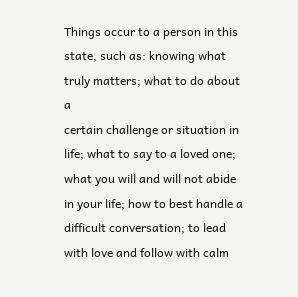Things occur to a person in this state, such as: knowing what truly matters; what to do about a
certain challenge or situation in life; what to say to a loved one; what you will and will not abide
in your life; how to best handle a difficult conversation; to lead with love and follow with calm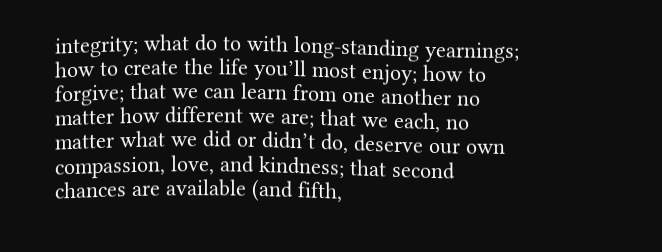integrity; what do to with long-standing yearnings; how to create the life you’ll most enjoy; how to forgive; that we can learn from one another no matter how different we are; that we each, no matter what we did or didn’t do, deserve our own compassion, love, and kindness; that second chances are available (and fifth,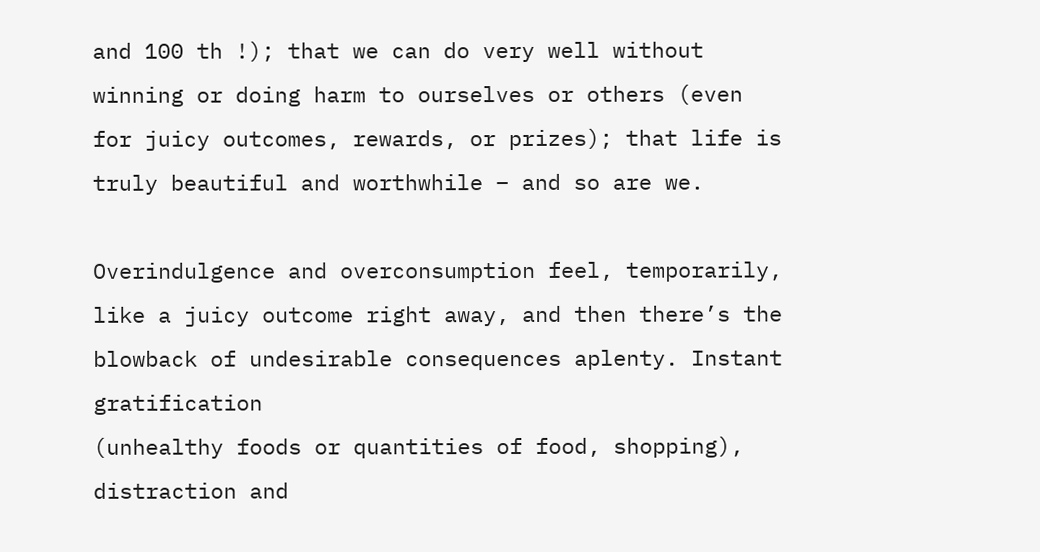and 100 th !); that we can do very well without winning or doing harm to ourselves or others (even for juicy outcomes, rewards, or prizes); that life is truly beautiful and worthwhile – and so are we.

Overindulgence and overconsumption feel, temporarily, like a juicy outcome right away, and then there’s the blowback of undesirable consequences aplenty. Instant gratification
(unhealthy foods or quantities of food, shopping), distraction and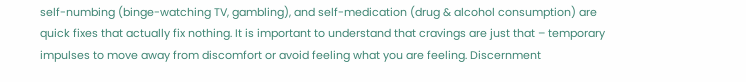self-numbing (binge-watching TV, gambling), and self-medication (drug & alcohol consumption) are quick fixes that actually fix nothing. It is important to understand that cravings are just that – temporary impulses to move away from discomfort or avoid feeling what you are feeling. Discernment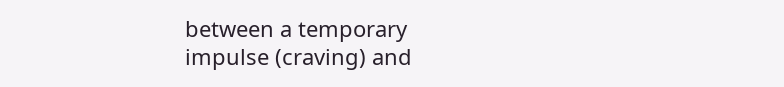between a temporary
impulse (craving) and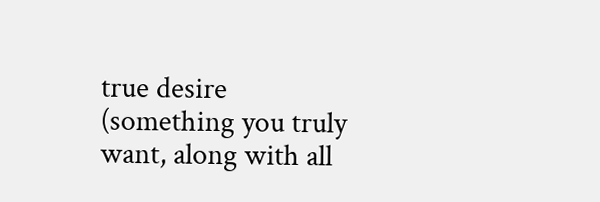true desire (something you truly want, along with all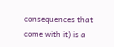consequences that
come with it) is a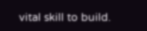vital skill to build.